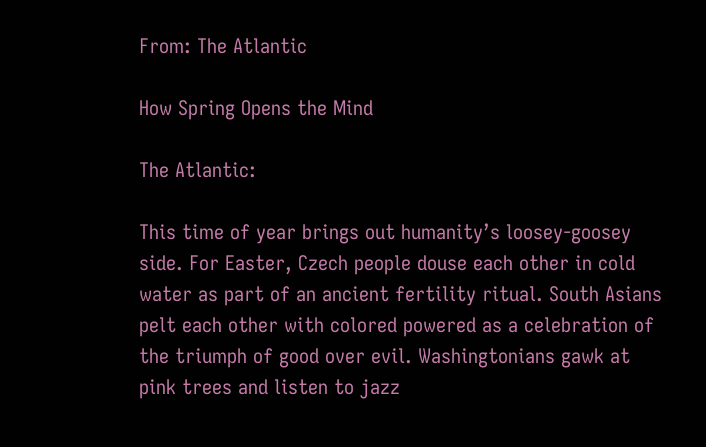From: The Atlantic

How Spring Opens the Mind

The Atlantic:

This time of year brings out humanity’s loosey-goosey side. For Easter, Czech people douse each other in cold water as part of an ancient fertility ritual. South Asians pelt each other with colored powered as a celebration of the triumph of good over evil. Washingtonians gawk at pink trees and listen to jazz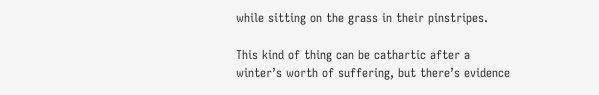while sitting on the grass in their pinstripes.

This kind of thing can be cathartic after a winter’s worth of suffering, but there’s evidence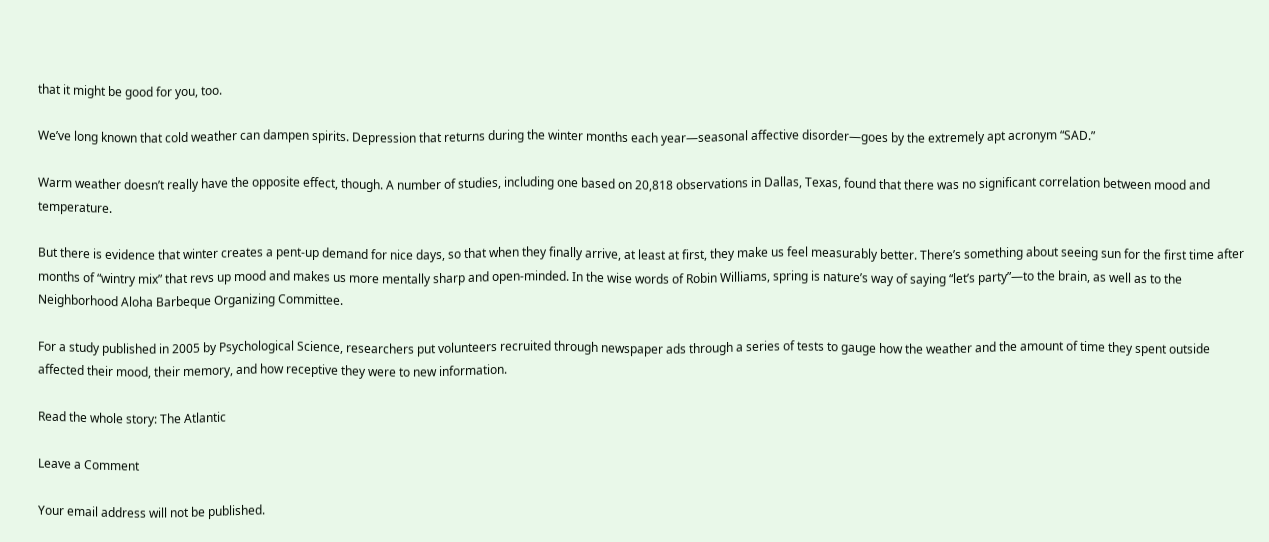that it might be good for you, too.

We’ve long known that cold weather can dampen spirits. Depression that returns during the winter months each year—seasonal affective disorder—goes by the extremely apt acronym “SAD.”

Warm weather doesn’t really have the opposite effect, though. A number of studies, including one based on 20,818 observations in Dallas, Texas, found that there was no significant correlation between mood and temperature.

But there is evidence that winter creates a pent-up demand for nice days, so that when they finally arrive, at least at first, they make us feel measurably better. There’s something about seeing sun for the first time after months of “wintry mix” that revs up mood and makes us more mentally sharp and open-minded. In the wise words of Robin Williams, spring is nature’s way of saying “let’s party”—to the brain, as well as to the Neighborhood Aloha Barbeque Organizing Committee.

For a study published in 2005 by Psychological Science, researchers put volunteers recruited through newspaper ads through a series of tests to gauge how the weather and the amount of time they spent outside affected their mood, their memory, and how receptive they were to new information.

Read the whole story: The Atlantic

Leave a Comment

Your email address will not be published.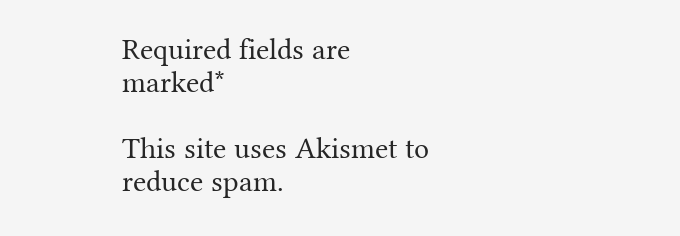Required fields are marked*

This site uses Akismet to reduce spam.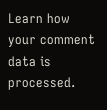Learn how your comment data is processed.